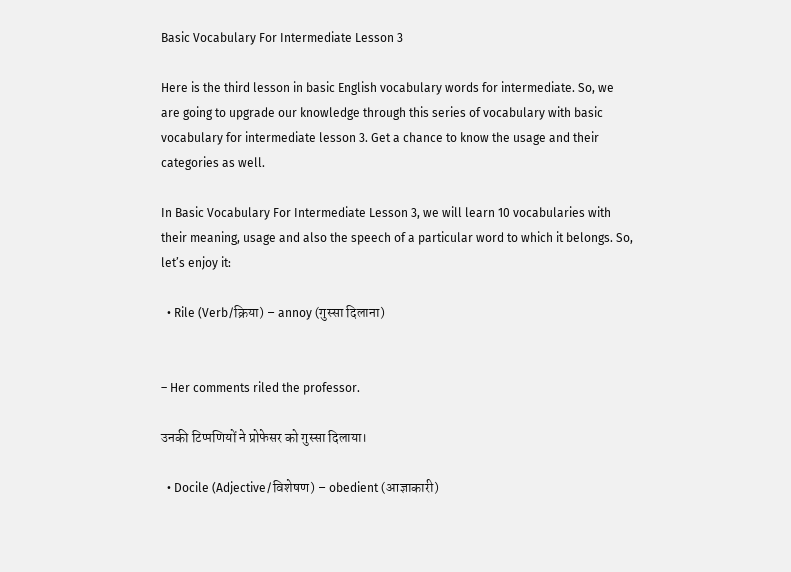Basic Vocabulary For Intermediate Lesson 3

Here is the third lesson in basic English vocabulary words for intermediate. So, we are going to upgrade our knowledge through this series of vocabulary with basic vocabulary for intermediate lesson 3. Get a chance to know the usage and their categories as well.

In Basic Vocabulary For Intermediate Lesson 3, we will learn 10 vocabularies with their meaning, usage and also the speech of a particular word to which it belongs. So, let’s enjoy it:

  • Rile (Verb/क्रिया) – annoy (गुस्सा दिलाना)


– Her comments riled the professor.

उनकी टिप्पणियों ने प्रोफेसर को गुस्सा दिलाया।

  • Docile (Adjective/विशेषण) – obedient (आज्ञाकारी)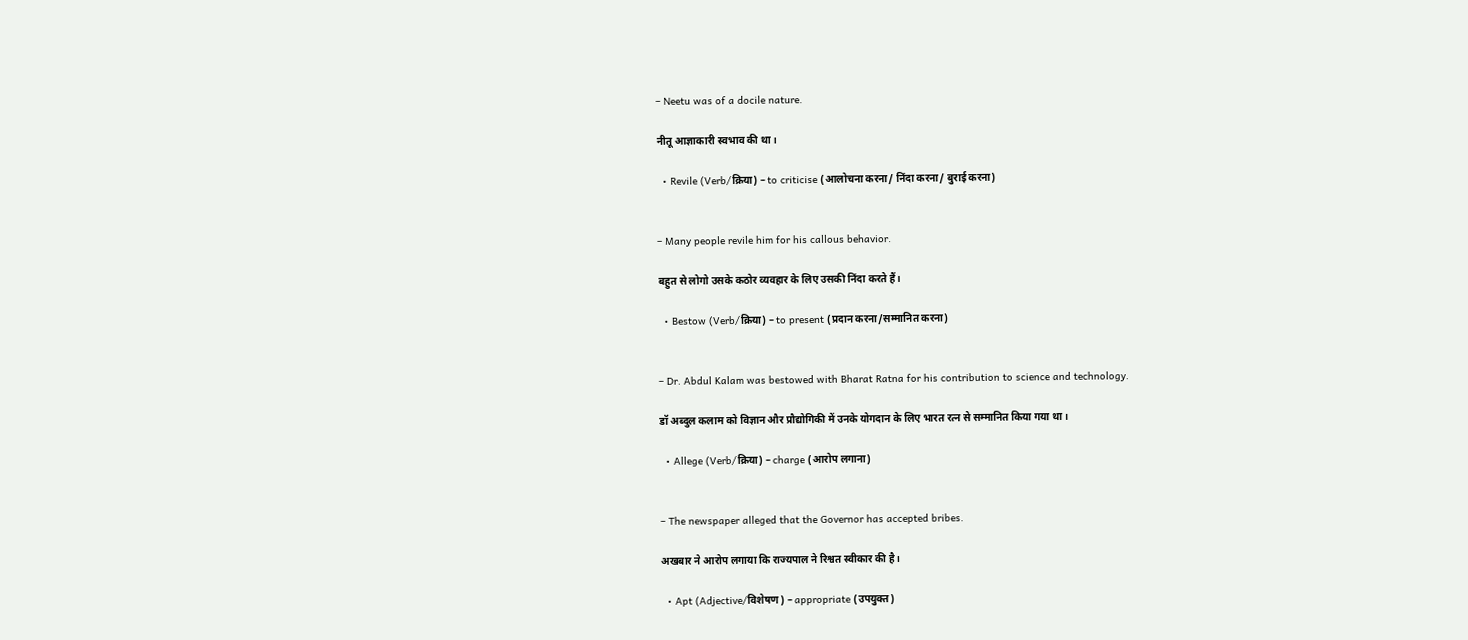– Neetu was of a docile nature.

नीतू आज्ञाकारी स्वभाव की था।

  • Revile (Verb/क्रिया) – to criticise (आलोचना करना/ निंदा करना/ बुराई करना)


– Many people revile him for his callous behavior.

बहुत से लोगो उसके कठोर व्यवहार के लिए उसकी निंदा करते हैं।

  • Bestow (Verb/क्रिया) – to present (प्रदान करना/सम्मानित करना)


– Dr. Abdul Kalam was bestowed with Bharat Ratna for his contribution to science and technology.

डॉ अब्दुल कलाम को विज्ञान और प्रौद्योगिकी में उनके योगदान के लिए भारत रत्न से सम्मानित किया गया था।

  • Allege (Verb/क्रिया) – charge (आरोप लगाना)


– The newspaper alleged that the Governor has accepted bribes.

अखबार ने आरोप लगाया कि राज्यपाल ने रिश्वत स्वीकार की है।

  • Apt (Adjective/विशेषण) – appropriate (उपयुक्त)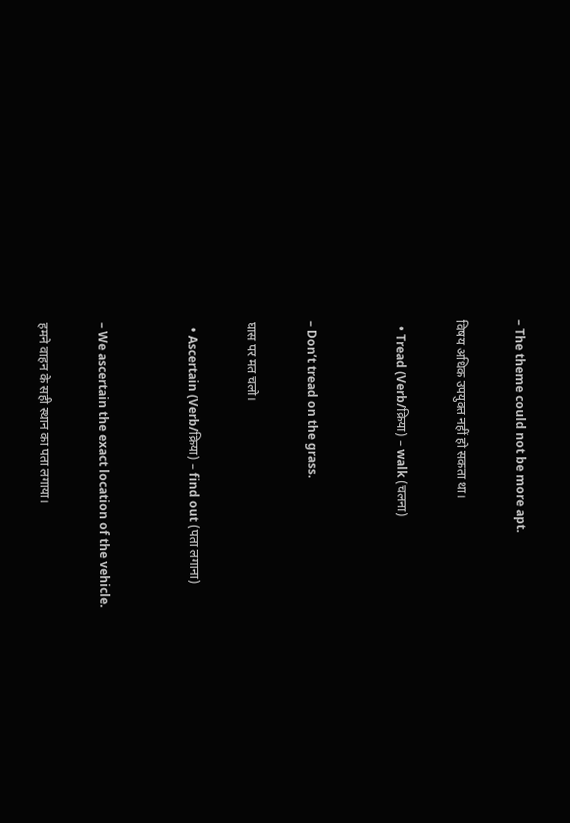– The theme could not be more apt.

विषय अधिक उपयुक्त नहीं हो सकता था।

  • Tread (Verb/क्रिया) – walk (चलना)


– Don’t tread on the grass.

घास पर मत चलो।

  • Ascertain (Verb/क्रिया) – find out (पता लगाना)


– We ascertain the exact location of the vehicle.

हमने वाहन के सही स्थान का पता लगाया।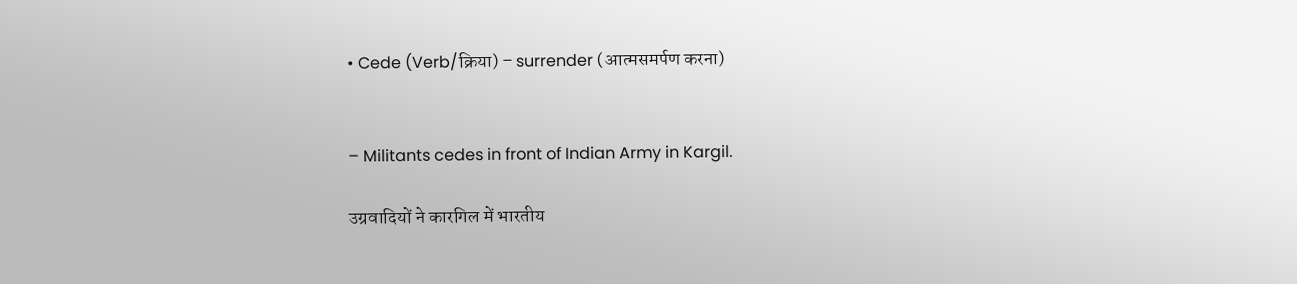• Cede (Verb/क्रिया) – surrender (आत्मसमर्पण करना)


– Militants cedes in front of Indian Army in Kargil.

उग्रवादियों ने कारगिल में भारतीय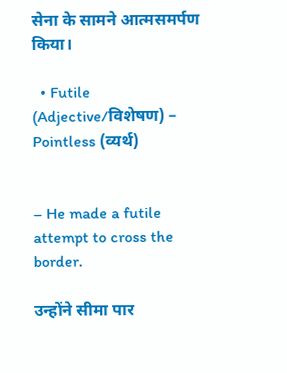सेना के सामने आत्मसमर्पण किया।

  • Futile (Adjective/विशेषण) – Pointless (व्यर्थ)


– He made a futile attempt to cross the border.

उन्होंने सीमा पार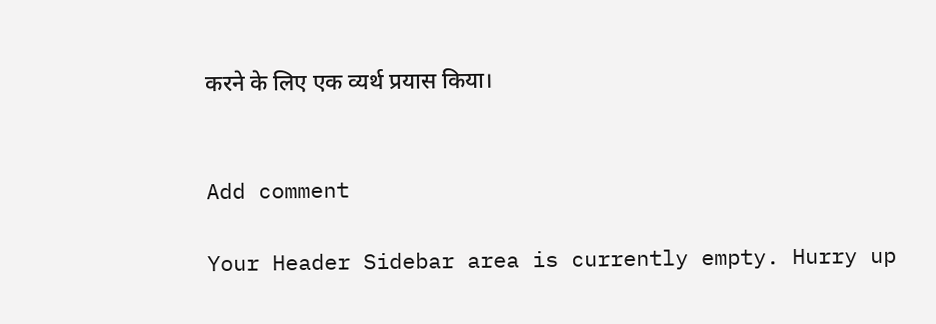करने के लिए एक व्यर्थ प्रयास किया।


Add comment

Your Header Sidebar area is currently empty. Hurry up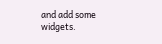and add some widgets.